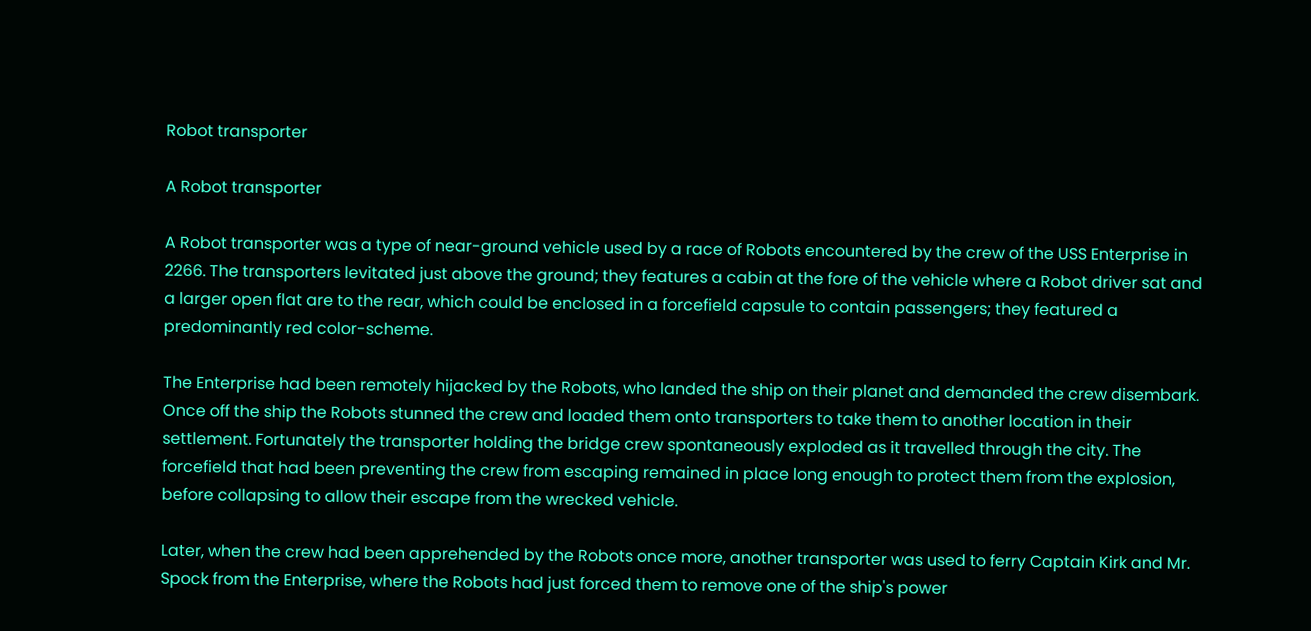Robot transporter

A Robot transporter

A Robot transporter was a type of near-ground vehicle used by a race of Robots encountered by the crew of the USS Enterprise in 2266. The transporters levitated just above the ground; they features a cabin at the fore of the vehicle where a Robot driver sat and a larger open flat are to the rear, which could be enclosed in a forcefield capsule to contain passengers; they featured a predominantly red color-scheme.

The Enterprise had been remotely hijacked by the Robots, who landed the ship on their planet and demanded the crew disembark. Once off the ship the Robots stunned the crew and loaded them onto transporters to take them to another location in their settlement. Fortunately the transporter holding the bridge crew spontaneously exploded as it travelled through the city. The forcefield that had been preventing the crew from escaping remained in place long enough to protect them from the explosion, before collapsing to allow their escape from the wrecked vehicle.

Later, when the crew had been apprehended by the Robots once more, another transporter was used to ferry Captain Kirk and Mr. Spock from the Enterprise, where the Robots had just forced them to remove one of the ship's power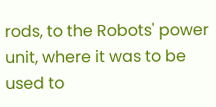rods, to the Robots' power unit, where it was to be used to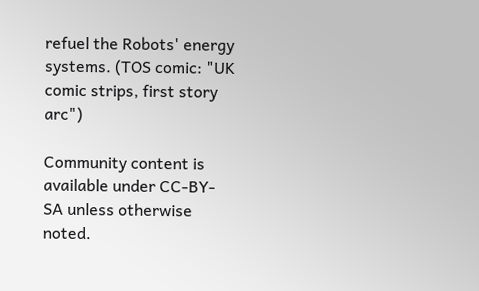refuel the Robots' energy systems. (TOS comic: "UK comic strips, first story arc")

Community content is available under CC-BY-SA unless otherwise noted.